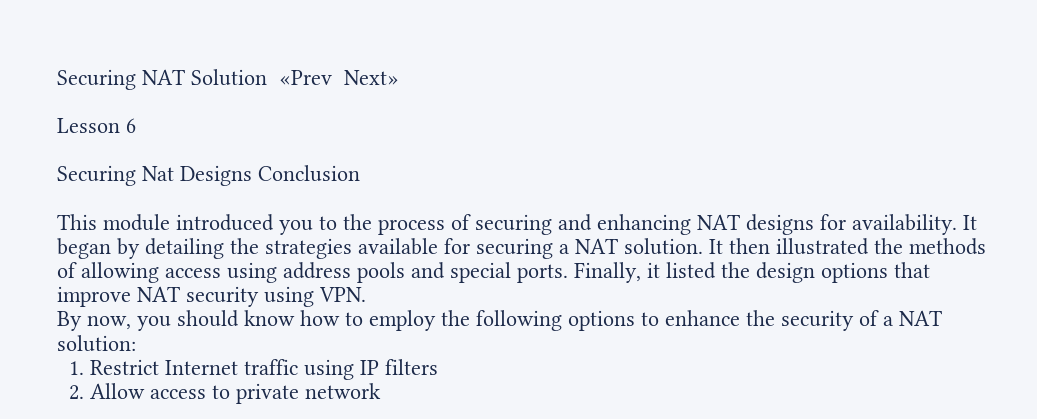Securing NAT Solution  «Prev  Next»

Lesson 6

Securing Nat Designs Conclusion

This module introduced you to the process of securing and enhancing NAT designs for availability. It began by detailing the strategies available for securing a NAT solution. It then illustrated the methods of allowing access using address pools and special ports. Finally, it listed the design options that improve NAT security using VPN.
By now, you should know how to employ the following options to enhance the security of a NAT solution:
  1. Restrict Internet traffic using IP filters
  2. Allow access to private network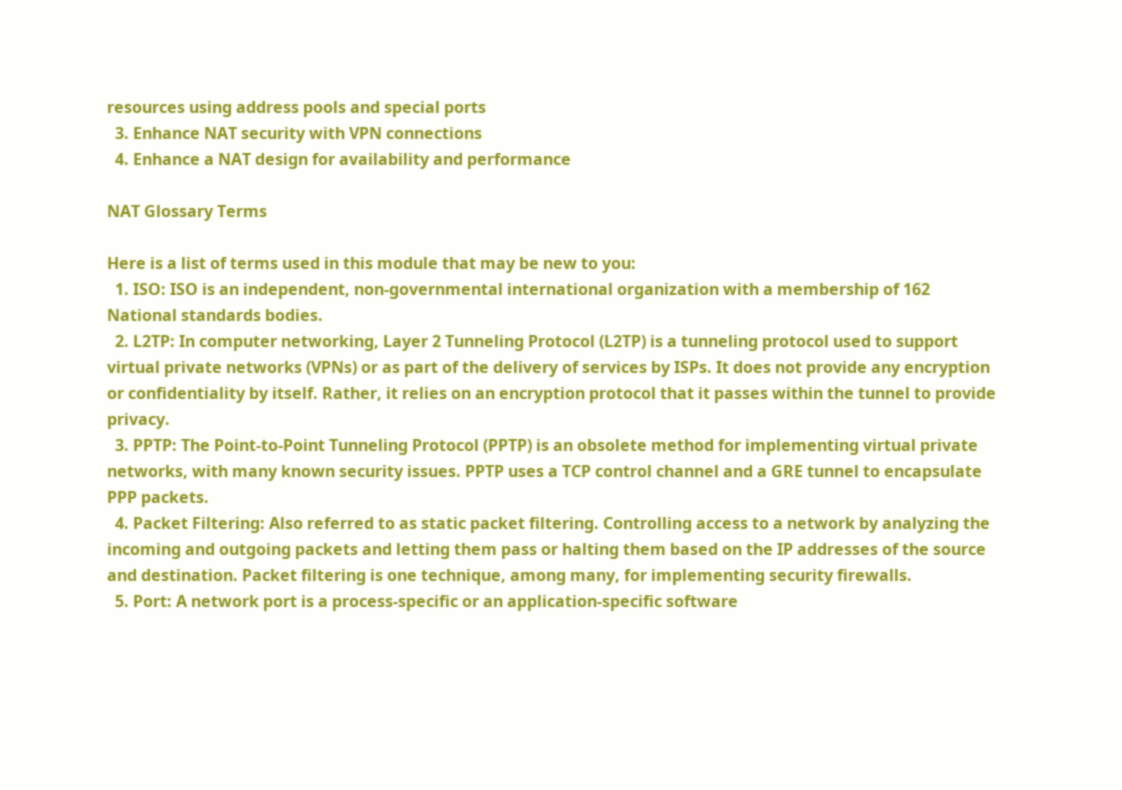resources using address pools and special ports
  3. Enhance NAT security with VPN connections
  4. Enhance a NAT design for availability and performance

NAT Glossary Terms

Here is a list of terms used in this module that may be new to you:
  1. ISO: ISO is an independent, non-governmental international organization with a membership of 162 National standards bodies.
  2. L2TP: In computer networking, Layer 2 Tunneling Protocol (L2TP) is a tunneling protocol used to support virtual private networks (VPNs) or as part of the delivery of services by ISPs. It does not provide any encryption or confidentiality by itself. Rather, it relies on an encryption protocol that it passes within the tunnel to provide privacy.
  3. PPTP: The Point-to-Point Tunneling Protocol (PPTP) is an obsolete method for implementing virtual private networks, with many known security issues. PPTP uses a TCP control channel and a GRE tunnel to encapsulate PPP packets.
  4. Packet Filtering: Also referred to as static packet filtering. Controlling access to a network by analyzing the incoming and outgoing packets and letting them pass or halting them based on the IP addresses of the source and destination. Packet filtering is one technique, among many, for implementing security firewalls.
  5. Port: A network port is a process-specific or an application-specific software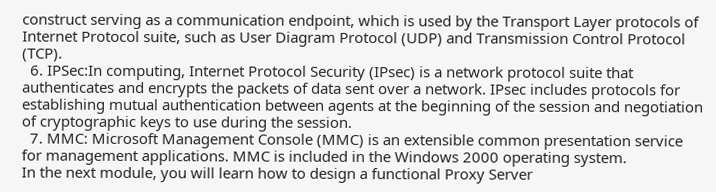construct serving as a communication endpoint, which is used by the Transport Layer protocols of Internet Protocol suite, such as User Diagram Protocol (UDP) and Transmission Control Protocol (TCP).
  6. IPSec:In computing, Internet Protocol Security (IPsec) is a network protocol suite that authenticates and encrypts the packets of data sent over a network. IPsec includes protocols for establishing mutual authentication between agents at the beginning of the session and negotiation of cryptographic keys to use during the session.
  7. MMC: Microsoft Management Console (MMC) is an extensible common presentation service for management applications. MMC is included in the Windows 2000 operating system.
In the next module, you will learn how to design a functional Proxy Server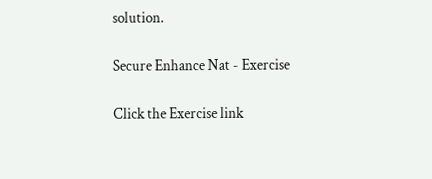solution.

Secure Enhance Nat - Exercise

Click the Exercise link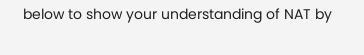below to show your understanding of NAT by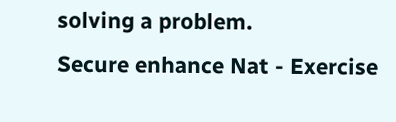solving a problem.
Secure enhance Nat - Exercise